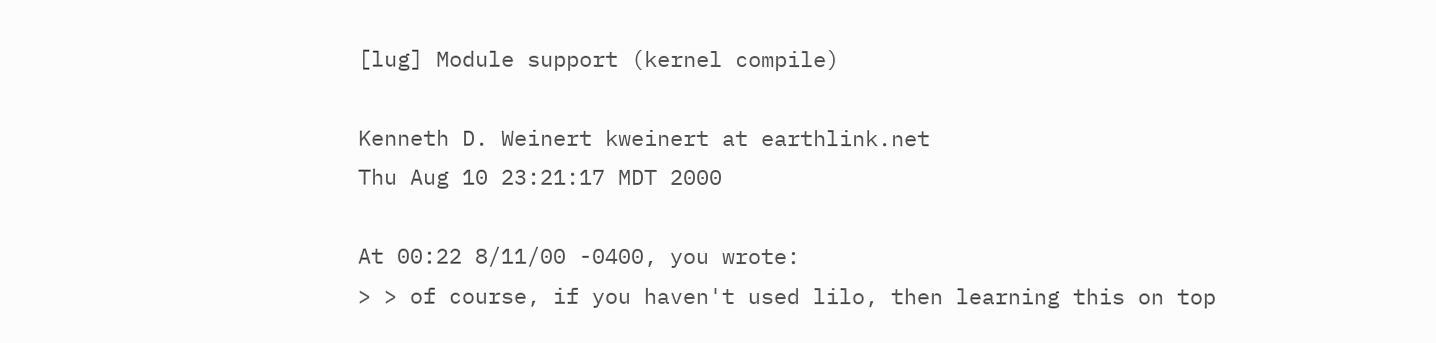[lug] Module support (kernel compile)

Kenneth D. Weinert kweinert at earthlink.net
Thu Aug 10 23:21:17 MDT 2000

At 00:22 8/11/00 -0400, you wrote:
> > of course, if you haven't used lilo, then learning this on top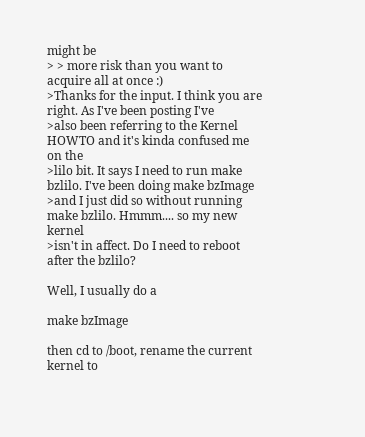might be
> > more risk than you want to acquire all at once :)
>Thanks for the input. I think you are right. As I've been posting I've
>also been referring to the Kernel HOWTO and it's kinda confused me on the
>lilo bit. It says I need to run make bzlilo. I've been doing make bzImage
>and I just did so without running make bzlilo. Hmmm.... so my new kernel
>isn't in affect. Do I need to reboot after the bzlilo?

Well, I usually do a

make bzImage

then cd to /boot, rename the current kernel to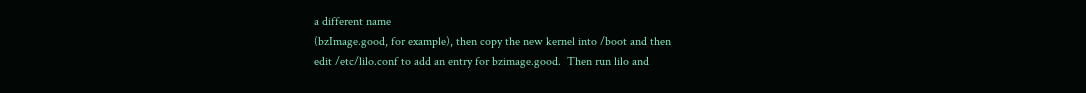a different name
(bzImage.good, for example), then copy the new kernel into /boot and then
edit /etc/lilo.conf to add an entry for bzimage.good.  Then run lilo and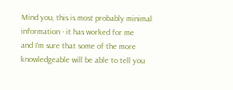Mind you, this is most probably minimal information - it has worked for me
and I'm sure that some of the more knowledgeable will be able to tell you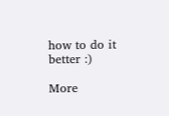how to do it better :)

More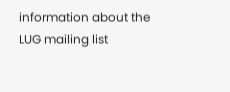information about the LUG mailing list